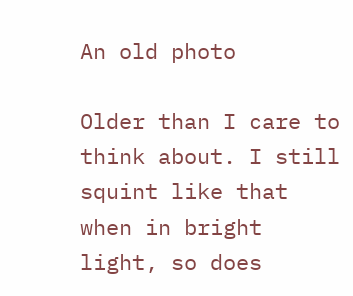An old photo

Older than I care to think about. I still squint like that when in bright light, so does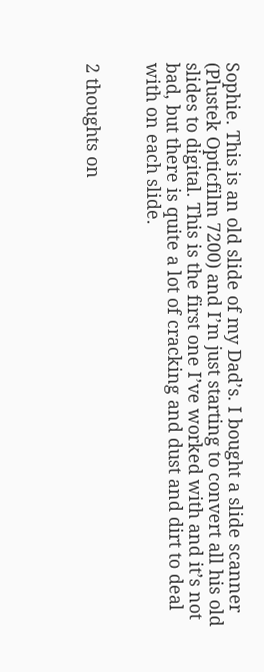Sophie. This is an old slide of my Dad’s. I bought a slide scanner (Plustek Opticfilm 7200) and I’m just starting to convert all his old slides to digital. This is the first one I’ve worked with and it’s not bad, but there is quite a lot of cracking and dust and dirt to deal with on each slide.


2 thoughts on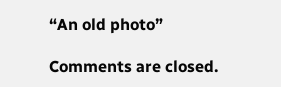“An old photo”

Comments are closed.